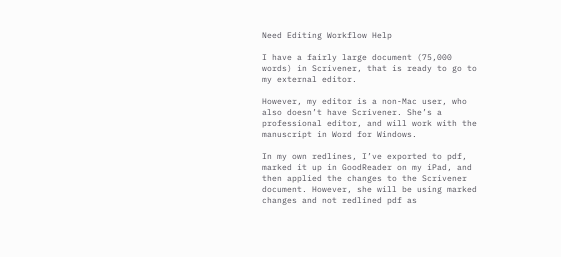Need Editing Workflow Help

I have a fairly large document (75,000 words) in Scrivener, that is ready to go to my external editor.

However, my editor is a non-Mac user, who also doesn’t have Scrivener. She’s a professional editor, and will work with the manuscript in Word for Windows.

In my own redlines, I’ve exported to pdf, marked it up in GoodReader on my iPad, and then applied the changes to the Scrivener document. However, she will be using marked changes and not redlined pdf as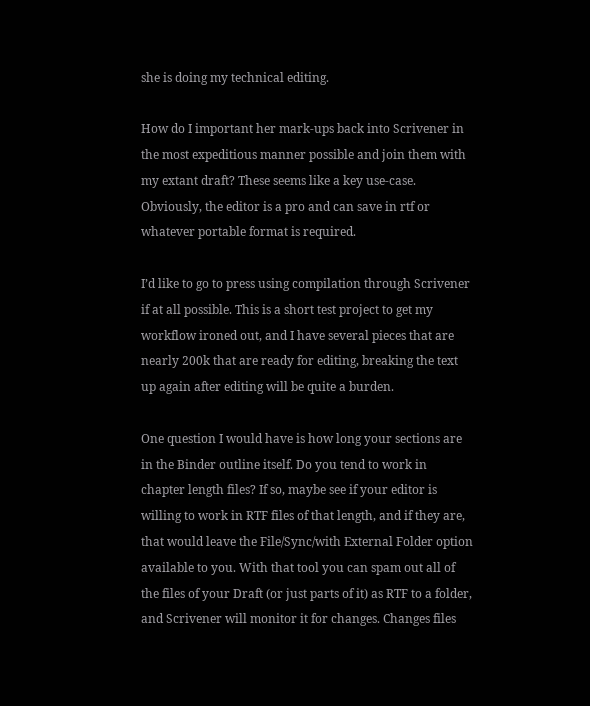she is doing my technical editing.

How do I important her mark-ups back into Scrivener in the most expeditious manner possible and join them with my extant draft? These seems like a key use-case. Obviously, the editor is a pro and can save in rtf or whatever portable format is required.

I’d like to go to press using compilation through Scrivener if at all possible. This is a short test project to get my workflow ironed out, and I have several pieces that are nearly 200k that are ready for editing, breaking the text up again after editing will be quite a burden.

One question I would have is how long your sections are in the Binder outline itself. Do you tend to work in chapter length files? If so, maybe see if your editor is willing to work in RTF files of that length, and if they are, that would leave the File/Sync/with External Folder option available to you. With that tool you can spam out all of the files of your Draft (or just parts of it) as RTF to a folder, and Scrivener will monitor it for changes. Changes files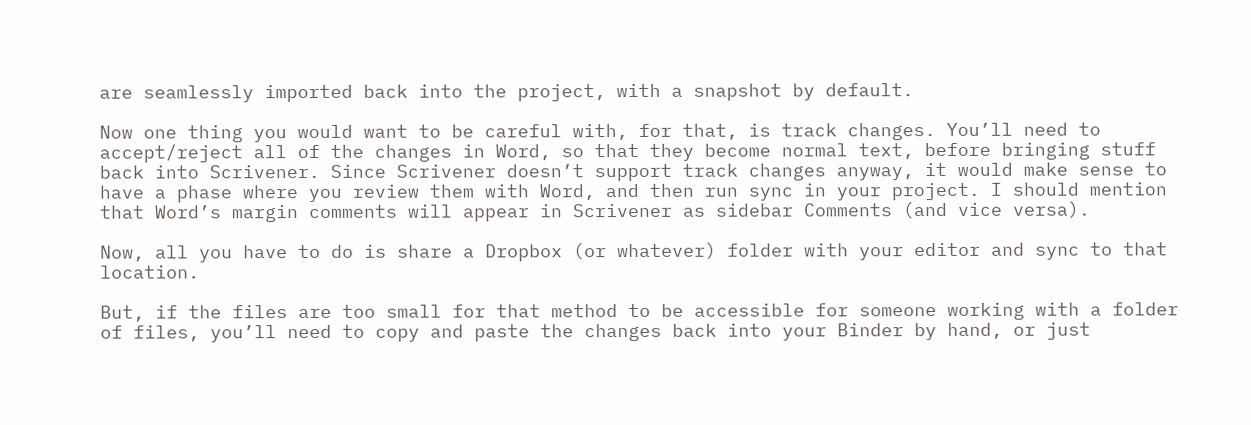are seamlessly imported back into the project, with a snapshot by default.

Now one thing you would want to be careful with, for that, is track changes. You’ll need to accept/reject all of the changes in Word, so that they become normal text, before bringing stuff back into Scrivener. Since Scrivener doesn’t support track changes anyway, it would make sense to have a phase where you review them with Word, and then run sync in your project. I should mention that Word’s margin comments will appear in Scrivener as sidebar Comments (and vice versa).

Now, all you have to do is share a Dropbox (or whatever) folder with your editor and sync to that location.

But, if the files are too small for that method to be accessible for someone working with a folder of files, you’ll need to copy and paste the changes back into your Binder by hand, or just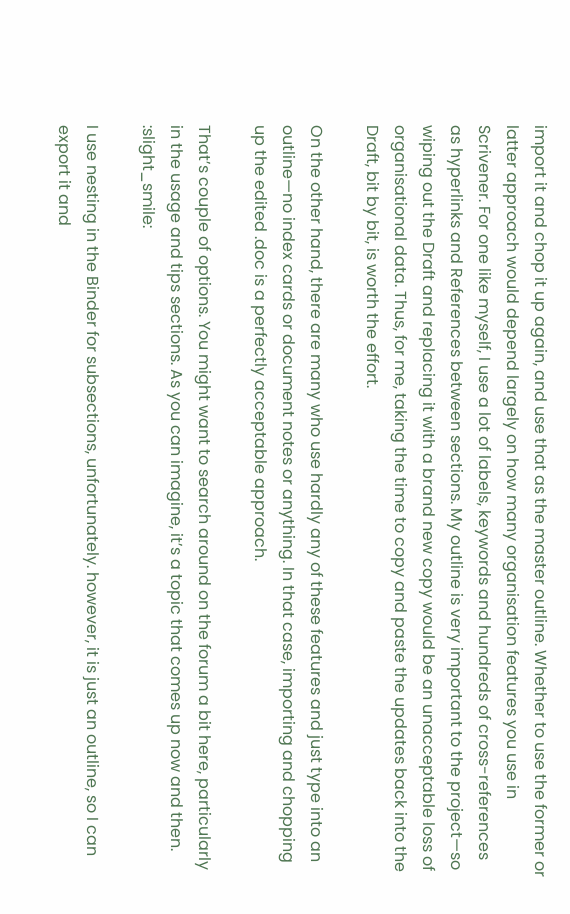import it and chop it up again, and use that as the master outline. Whether to use the former or latter approach would depend largely on how many organisation features you use in Scrivener. For one like myself, I use a lot of labels, keywords and hundreds of cross-references as hyperlinks and References between sections. My outline is very important to the project—so wiping out the Draft and replacing it with a brand new copy would be an unacceptable loss of organisational data. Thus, for me, taking the time to copy and paste the updates back into the Draft, bit by bit, is worth the effort.

On the other hand, there are many who use hardly any of these features and just type into an outline—no index cards or document notes or anything. In that case, importing and chopping up the edited .doc is a perfectly acceptable approach.

That’s couple of options. You might want to search around on the forum a bit here, particularly in the usage and tips sections. As you can imagine, it’s a topic that comes up now and then. :slight_smile:

I use nesting in the Binder for subsections, unfortunately. however, it is just an outline, so I can export it and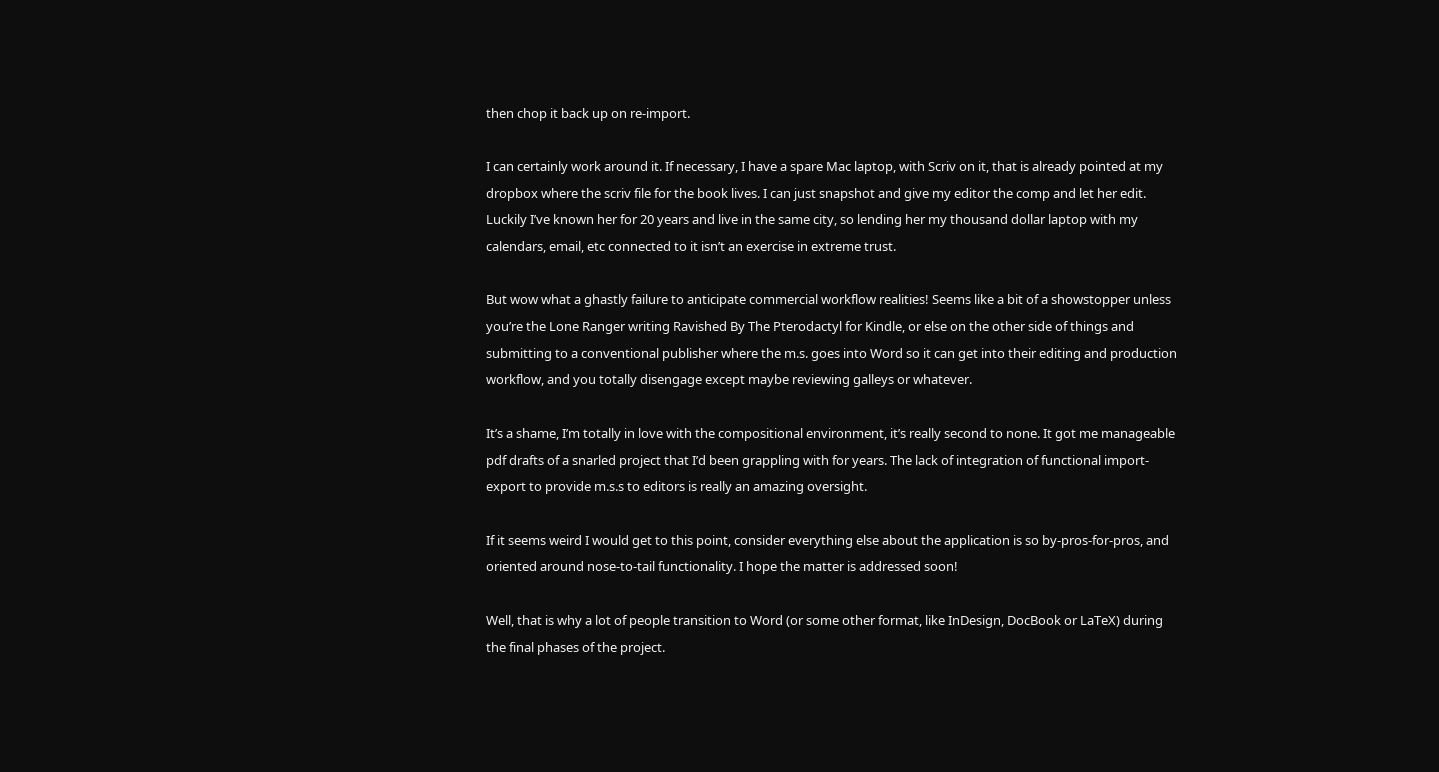then chop it back up on re-import.

I can certainly work around it. If necessary, I have a spare Mac laptop, with Scriv on it, that is already pointed at my dropbox where the scriv file for the book lives. I can just snapshot and give my editor the comp and let her edit. Luckily I’ve known her for 20 years and live in the same city, so lending her my thousand dollar laptop with my calendars, email, etc connected to it isn’t an exercise in extreme trust.

But wow what a ghastly failure to anticipate commercial workflow realities! Seems like a bit of a showstopper unless you’re the Lone Ranger writing Ravished By The Pterodactyl for Kindle, or else on the other side of things and submitting to a conventional publisher where the m.s. goes into Word so it can get into their editing and production workflow, and you totally disengage except maybe reviewing galleys or whatever.

It’s a shame, I’m totally in love with the compositional environment, it’s really second to none. It got me manageable pdf drafts of a snarled project that I’d been grappling with for years. The lack of integration of functional import-export to provide m.s.s to editors is really an amazing oversight.

If it seems weird I would get to this point, consider everything else about the application is so by-pros-for-pros, and oriented around nose-to-tail functionality. I hope the matter is addressed soon!

Well, that is why a lot of people transition to Word (or some other format, like InDesign, DocBook or LaTeX) during the final phases of the project.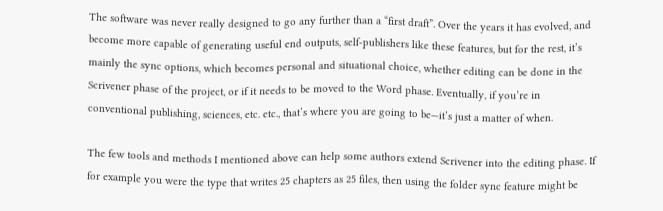The software was never really designed to go any further than a “first draft”. Over the years it has evolved, and become more capable of generating useful end outputs, self-publishers like these features, but for the rest, it’s mainly the sync options, which becomes personal and situational choice, whether editing can be done in the Scrivener phase of the project, or if it needs to be moved to the Word phase. Eventually, if you’re in conventional publishing, sciences, etc. etc., that’s where you are going to be—it’s just a matter of when.

The few tools and methods I mentioned above can help some authors extend Scrivener into the editing phase. If for example you were the type that writes 25 chapters as 25 files, then using the folder sync feature might be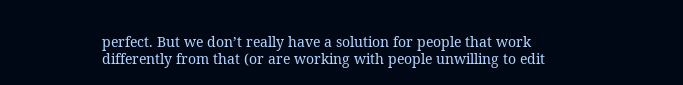perfect. But we don’t really have a solution for people that work differently from that (or are working with people unwilling to edit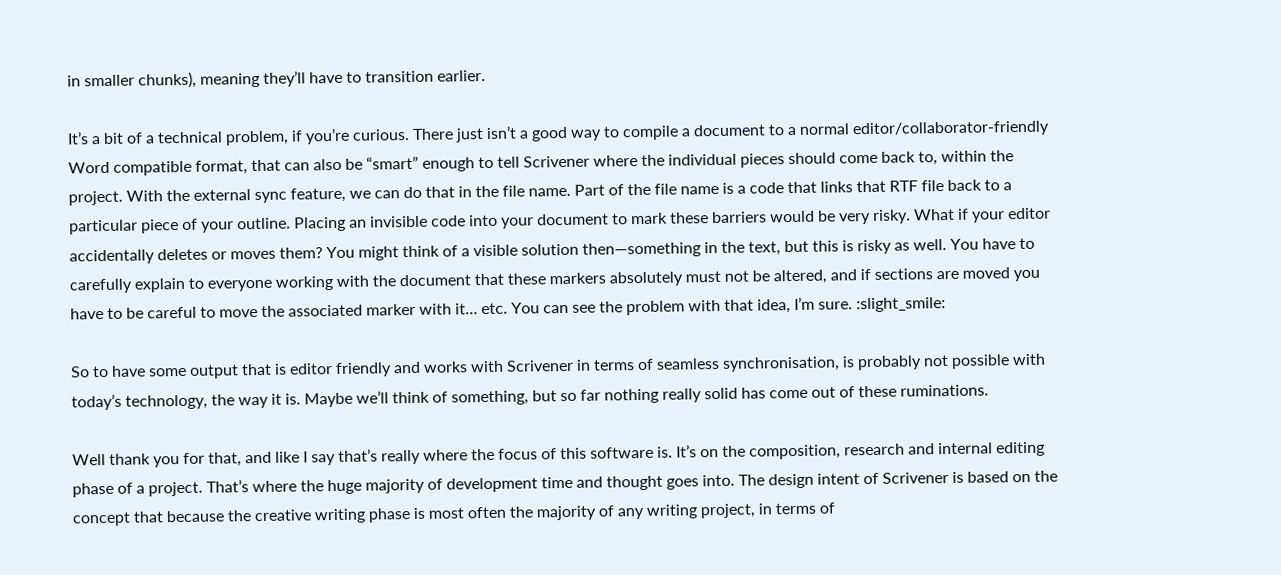in smaller chunks), meaning they’ll have to transition earlier.

It’s a bit of a technical problem, if you’re curious. There just isn’t a good way to compile a document to a normal editor/collaborator-friendly Word compatible format, that can also be “smart” enough to tell Scrivener where the individual pieces should come back to, within the project. With the external sync feature, we can do that in the file name. Part of the file name is a code that links that RTF file back to a particular piece of your outline. Placing an invisible code into your document to mark these barriers would be very risky. What if your editor accidentally deletes or moves them? You might think of a visible solution then—something in the text, but this is risky as well. You have to carefully explain to everyone working with the document that these markers absolutely must not be altered, and if sections are moved you have to be careful to move the associated marker with it… etc. You can see the problem with that idea, I’m sure. :slight_smile:

So to have some output that is editor friendly and works with Scrivener in terms of seamless synchronisation, is probably not possible with today’s technology, the way it is. Maybe we’ll think of something, but so far nothing really solid has come out of these ruminations.

Well thank you for that, and like I say that’s really where the focus of this software is. It’s on the composition, research and internal editing phase of a project. That’s where the huge majority of development time and thought goes into. The design intent of Scrivener is based on the concept that because the creative writing phase is most often the majority of any writing project, in terms of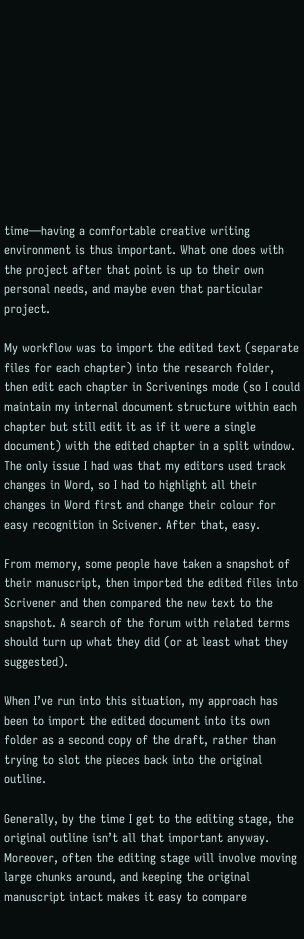time—having a comfortable creative writing environment is thus important. What one does with the project after that point is up to their own personal needs, and maybe even that particular project.

My workflow was to import the edited text (separate files for each chapter) into the research folder, then edit each chapter in Scrivenings mode (so I could maintain my internal document structure within each chapter but still edit it as if it were a single document) with the edited chapter in a split window. The only issue I had was that my editors used track changes in Word, so I had to highlight all their changes in Word first and change their colour for easy recognition in Scivener. After that, easy.

From memory, some people have taken a snapshot of their manuscript, then imported the edited files into Scrivener and then compared the new text to the snapshot. A search of the forum with related terms should turn up what they did (or at least what they suggested).

When I’ve run into this situation, my approach has been to import the edited document into its own folder as a second copy of the draft, rather than trying to slot the pieces back into the original outline.

Generally, by the time I get to the editing stage, the original outline isn’t all that important anyway. Moreover, often the editing stage will involve moving large chunks around, and keeping the original manuscript intact makes it easy to compare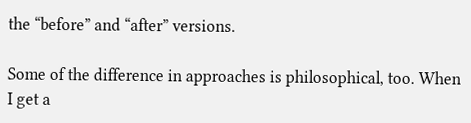the “before” and “after” versions.

Some of the difference in approaches is philosophical, too. When I get a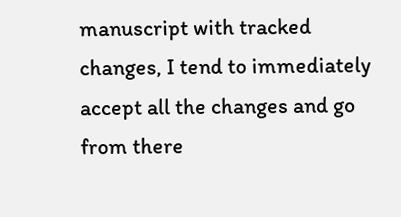manuscript with tracked changes, I tend to immediately accept all the changes and go from there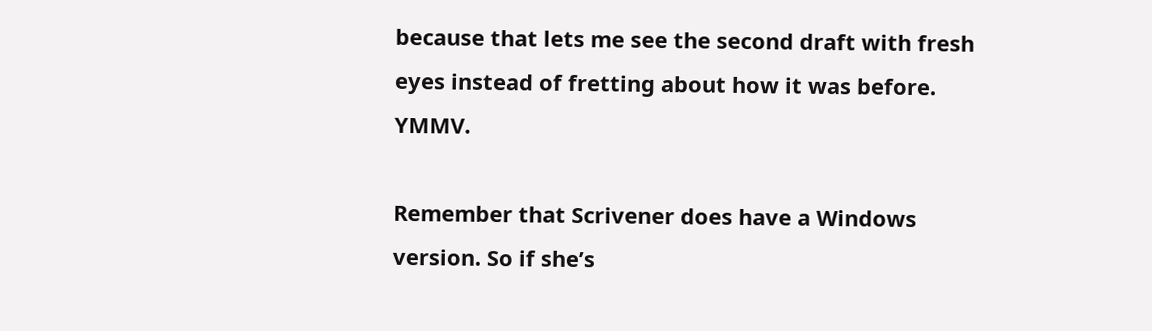because that lets me see the second draft with fresh eyes instead of fretting about how it was before. YMMV.

Remember that Scrivener does have a Windows version. So if she’s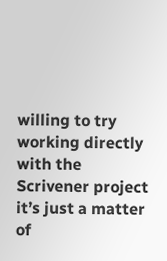willing to try working directly with the Scrivener project it’s just a matter of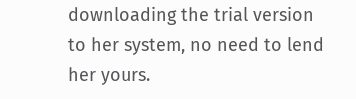downloading the trial version to her system, no need to lend her yours.